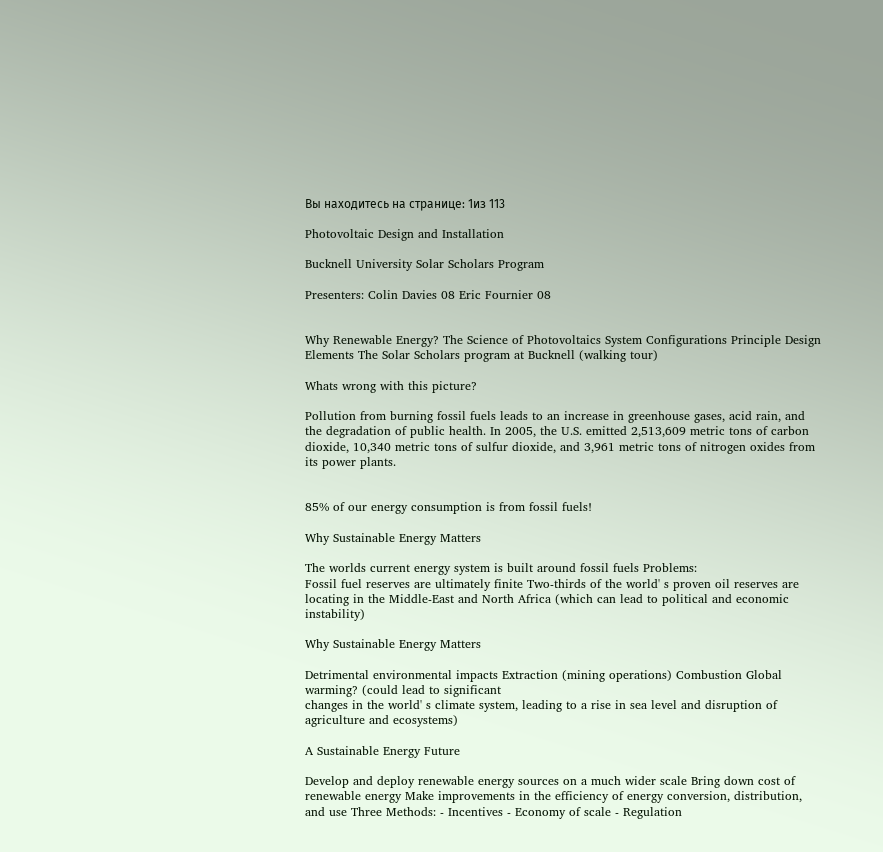Вы находитесь на странице: 1из 113

Photovoltaic Design and Installation

Bucknell University Solar Scholars Program

Presenters: Colin Davies 08 Eric Fournier 08


Why Renewable Energy? The Science of Photovoltaics System Configurations Principle Design Elements The Solar Scholars program at Bucknell (walking tour)

Whats wrong with this picture?

Pollution from burning fossil fuels leads to an increase in greenhouse gases, acid rain, and the degradation of public health. In 2005, the U.S. emitted 2,513,609 metric tons of carbon dioxide, 10,340 metric tons of sulfur dioxide, and 3,961 metric tons of nitrogen oxides from its power plants.


85% of our energy consumption is from fossil fuels!

Why Sustainable Energy Matters

The worlds current energy system is built around fossil fuels Problems:
Fossil fuel reserves are ultimately finite Two-thirds of the world' s proven oil reserves are locating in the Middle-East and North Africa (which can lead to political and economic instability)

Why Sustainable Energy Matters

Detrimental environmental impacts Extraction (mining operations) Combustion Global warming? (could lead to significant
changes in the world' s climate system, leading to a rise in sea level and disruption of agriculture and ecosystems)

A Sustainable Energy Future

Develop and deploy renewable energy sources on a much wider scale Bring down cost of renewable energy Make improvements in the efficiency of energy conversion, distribution, and use Three Methods: - Incentives - Economy of scale - Regulation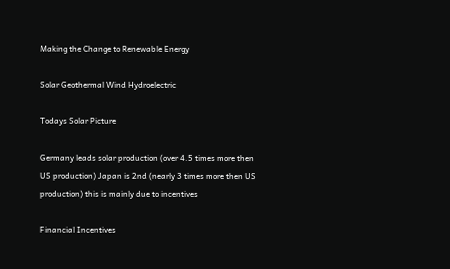Making the Change to Renewable Energy

Solar Geothermal Wind Hydroelectric

Todays Solar Picture

Germany leads solar production (over 4.5 times more then US production) Japan is 2nd (nearly 3 times more then US production) this is mainly due to incentives

Financial Incentives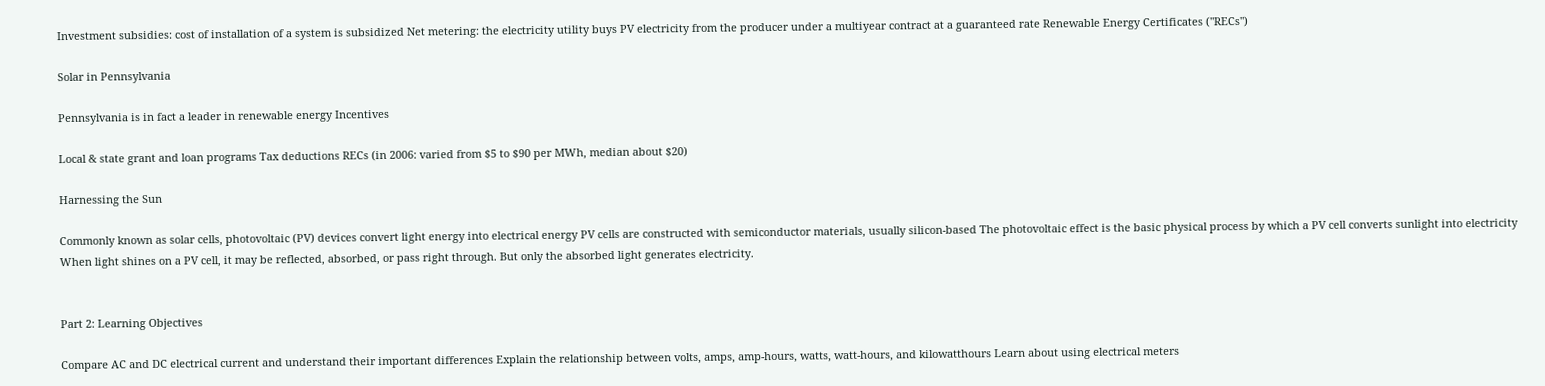Investment subsidies: cost of installation of a system is subsidized Net metering: the electricity utility buys PV electricity from the producer under a multiyear contract at a guaranteed rate Renewable Energy Certificates ("RECs")

Solar in Pennsylvania

Pennsylvania is in fact a leader in renewable energy Incentives

Local & state grant and loan programs Tax deductions RECs (in 2006: varied from $5 to $90 per MWh, median about $20)

Harnessing the Sun

Commonly known as solar cells, photovoltaic (PV) devices convert light energy into electrical energy PV cells are constructed with semiconductor materials, usually silicon-based The photovoltaic effect is the basic physical process by which a PV cell converts sunlight into electricity When light shines on a PV cell, it may be reflected, absorbed, or pass right through. But only the absorbed light generates electricity.


Part 2: Learning Objectives

Compare AC and DC electrical current and understand their important differences Explain the relationship between volts, amps, amp-hours, watts, watt-hours, and kilowatthours Learn about using electrical meters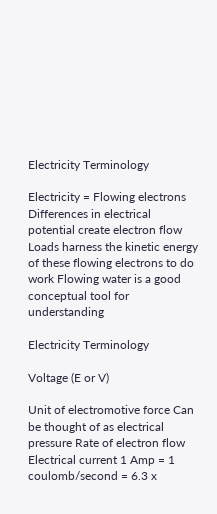Electricity Terminology

Electricity = Flowing electrons Differences in electrical potential create electron flow Loads harness the kinetic energy of these flowing electrons to do work Flowing water is a good conceptual tool for understanding

Electricity Terminology

Voltage (E or V)

Unit of electromotive force Can be thought of as electrical pressure Rate of electron flow Electrical current 1 Amp = 1 coulomb/second = 6.3 x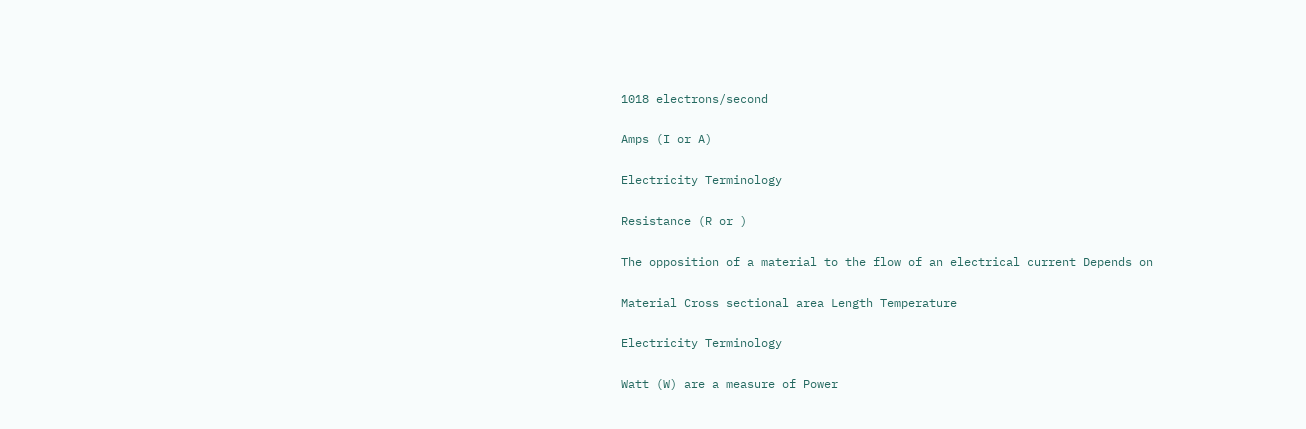1018 electrons/second

Amps (I or A)

Electricity Terminology

Resistance (R or )

The opposition of a material to the flow of an electrical current Depends on

Material Cross sectional area Length Temperature

Electricity Terminology

Watt (W) are a measure of Power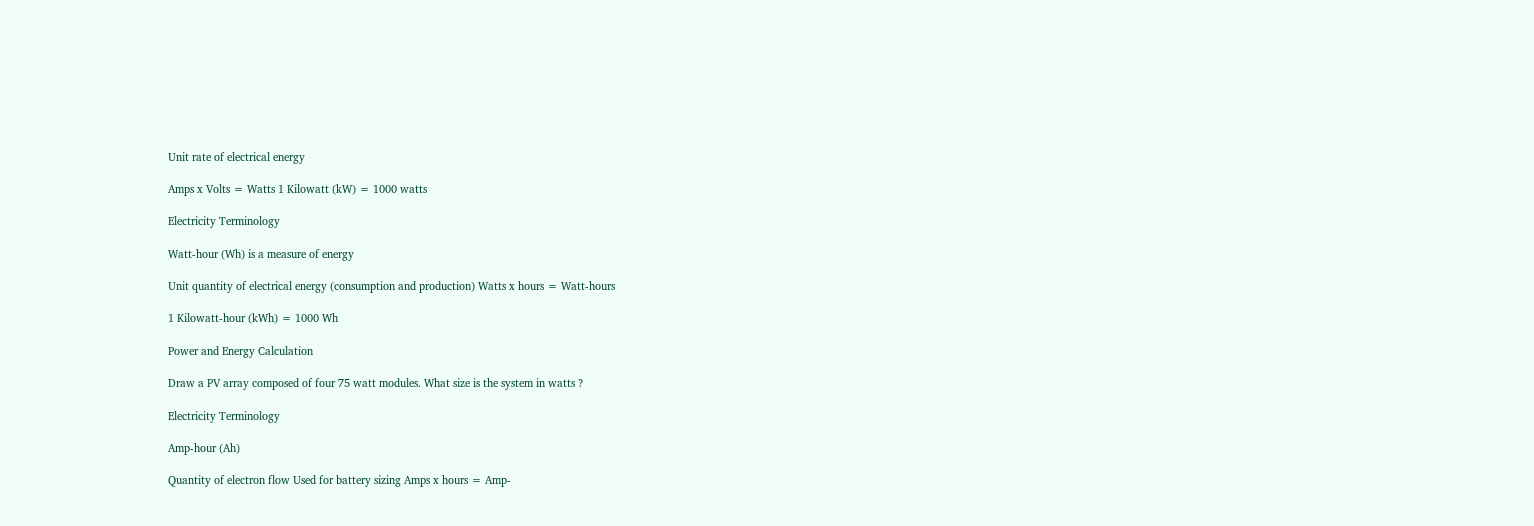Unit rate of electrical energy

Amps x Volts = Watts 1 Kilowatt (kW) = 1000 watts

Electricity Terminology

Watt-hour (Wh) is a measure of energy

Unit quantity of electrical energy (consumption and production) Watts x hours = Watt-hours

1 Kilowatt-hour (kWh) = 1000 Wh

Power and Energy Calculation

Draw a PV array composed of four 75 watt modules. What size is the system in watts ?

Electricity Terminology

Amp-hour (Ah)

Quantity of electron flow Used for battery sizing Amps x hours = Amp-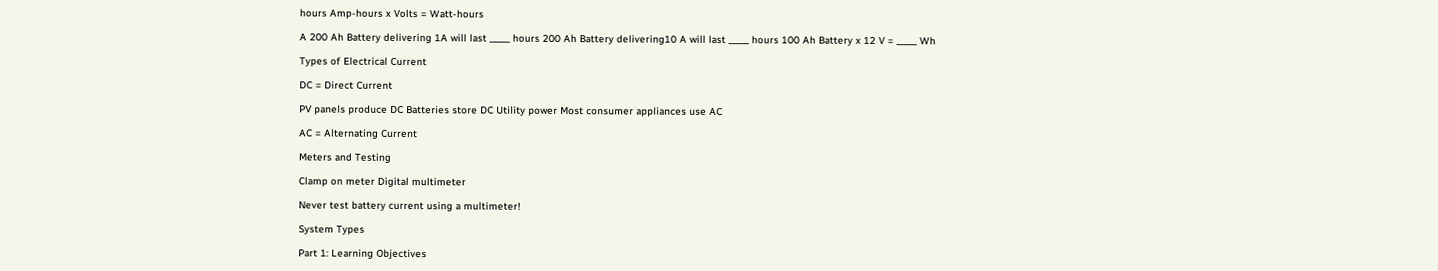hours Amp-hours x Volts = Watt-hours

A 200 Ah Battery delivering 1A will last _____ hours 200 Ah Battery delivering10 A will last _____ hours 100 Ah Battery x 12 V = _____ Wh

Types of Electrical Current

DC = Direct Current

PV panels produce DC Batteries store DC Utility power Most consumer appliances use AC

AC = Alternating Current

Meters and Testing

Clamp on meter Digital multimeter

Never test battery current using a multimeter!

System Types

Part 1: Learning Objectives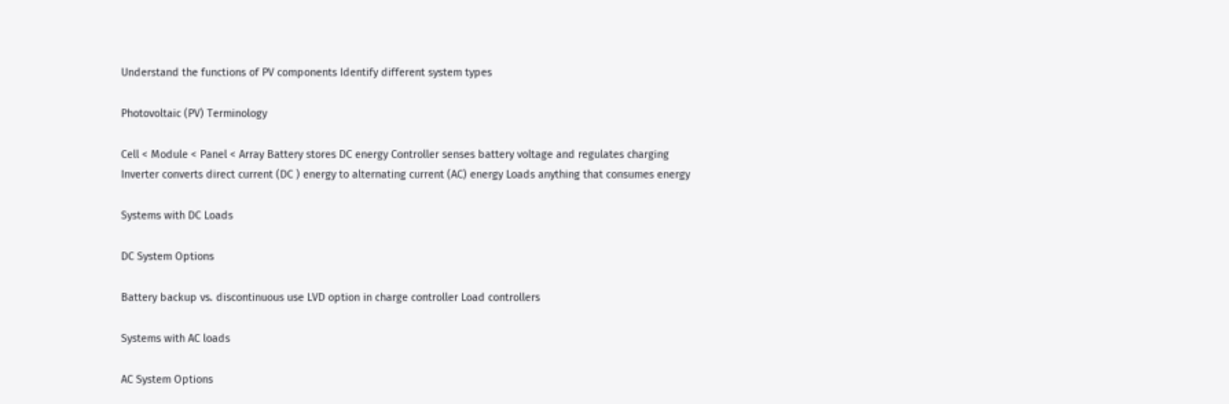Understand the functions of PV components Identify different system types

Photovoltaic (PV) Terminology

Cell < Module < Panel < Array Battery stores DC energy Controller senses battery voltage and regulates charging Inverter converts direct current (DC ) energy to alternating current (AC) energy Loads anything that consumes energy

Systems with DC Loads

DC System Options

Battery backup vs. discontinuous use LVD option in charge controller Load controllers

Systems with AC loads

AC System Options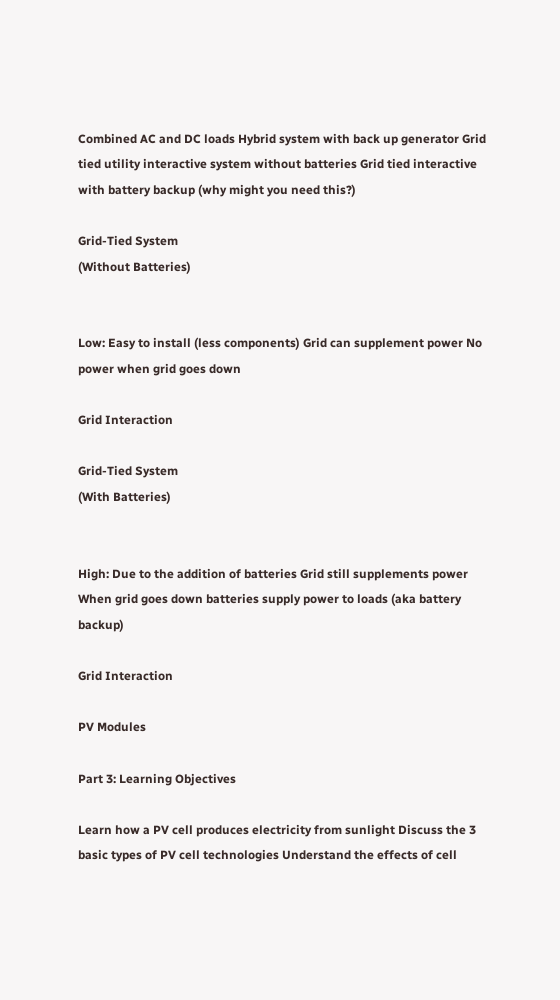Combined AC and DC loads Hybrid system with back up generator Grid tied utility interactive system without batteries Grid tied interactive with battery backup (why might you need this?)

Grid-Tied System
(Without Batteries)


Low: Easy to install (less components) Grid can supplement power No power when grid goes down

Grid Interaction

Grid-Tied System
(With Batteries)


High: Due to the addition of batteries Grid still supplements power When grid goes down batteries supply power to loads (aka battery backup)

Grid Interaction

PV Modules

Part 3: Learning Objectives

Learn how a PV cell produces electricity from sunlight Discuss the 3 basic types of PV cell technologies Understand the effects of cell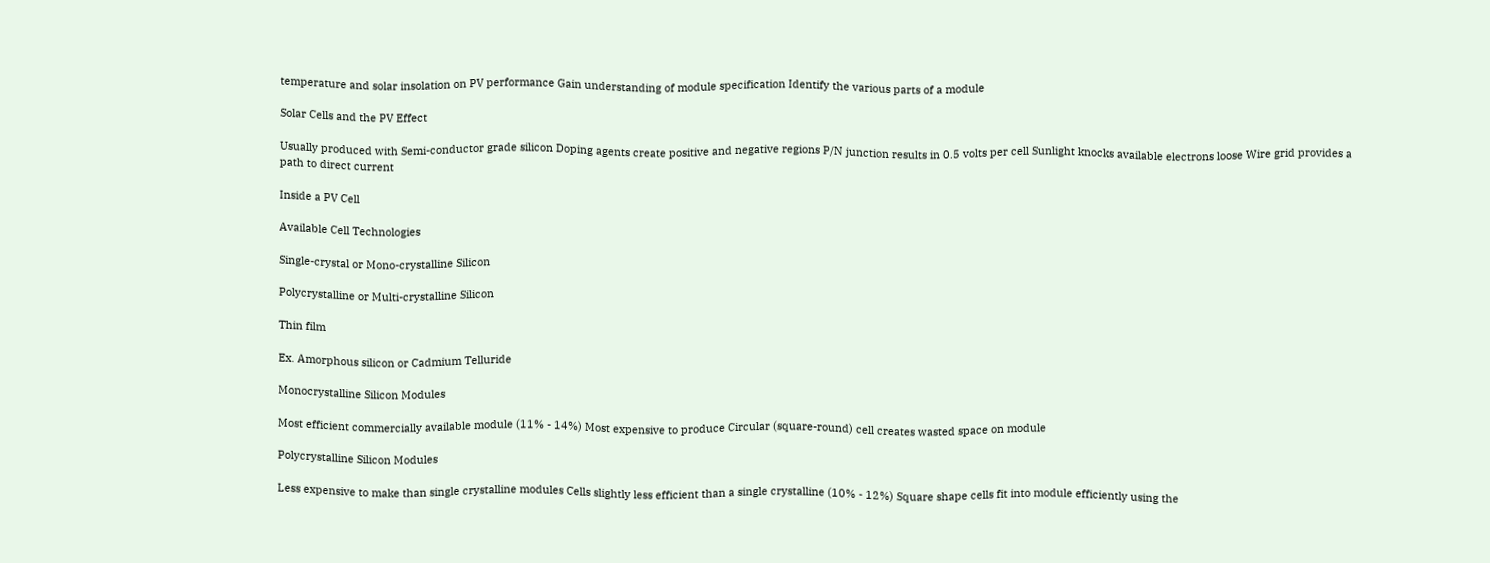temperature and solar insolation on PV performance Gain understanding of module specification Identify the various parts of a module

Solar Cells and the PV Effect

Usually produced with Semi-conductor grade silicon Doping agents create positive and negative regions P/N junction results in 0.5 volts per cell Sunlight knocks available electrons loose Wire grid provides a path to direct current

Inside a PV Cell

Available Cell Technologies

Single-crystal or Mono-crystalline Silicon

Polycrystalline or Multi-crystalline Silicon

Thin film

Ex. Amorphous silicon or Cadmium Telluride

Monocrystalline Silicon Modules

Most efficient commercially available module (11% - 14%) Most expensive to produce Circular (square-round) cell creates wasted space on module

Polycrystalline Silicon Modules

Less expensive to make than single crystalline modules Cells slightly less efficient than a single crystalline (10% - 12%) Square shape cells fit into module efficiently using the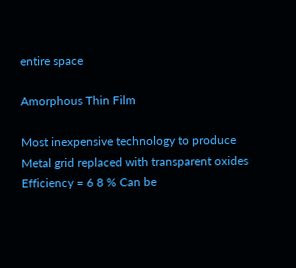entire space

Amorphous Thin Film

Most inexpensive technology to produce Metal grid replaced with transparent oxides Efficiency = 6 8 % Can be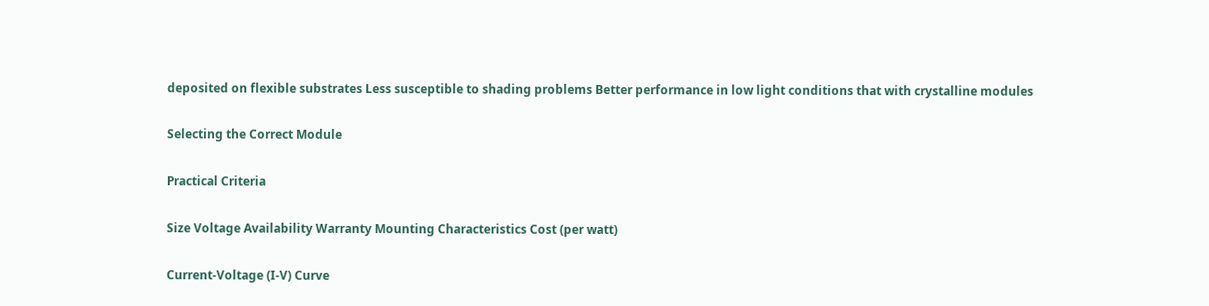deposited on flexible substrates Less susceptible to shading problems Better performance in low light conditions that with crystalline modules

Selecting the Correct Module

Practical Criteria

Size Voltage Availability Warranty Mounting Characteristics Cost (per watt)

Current-Voltage (I-V) Curve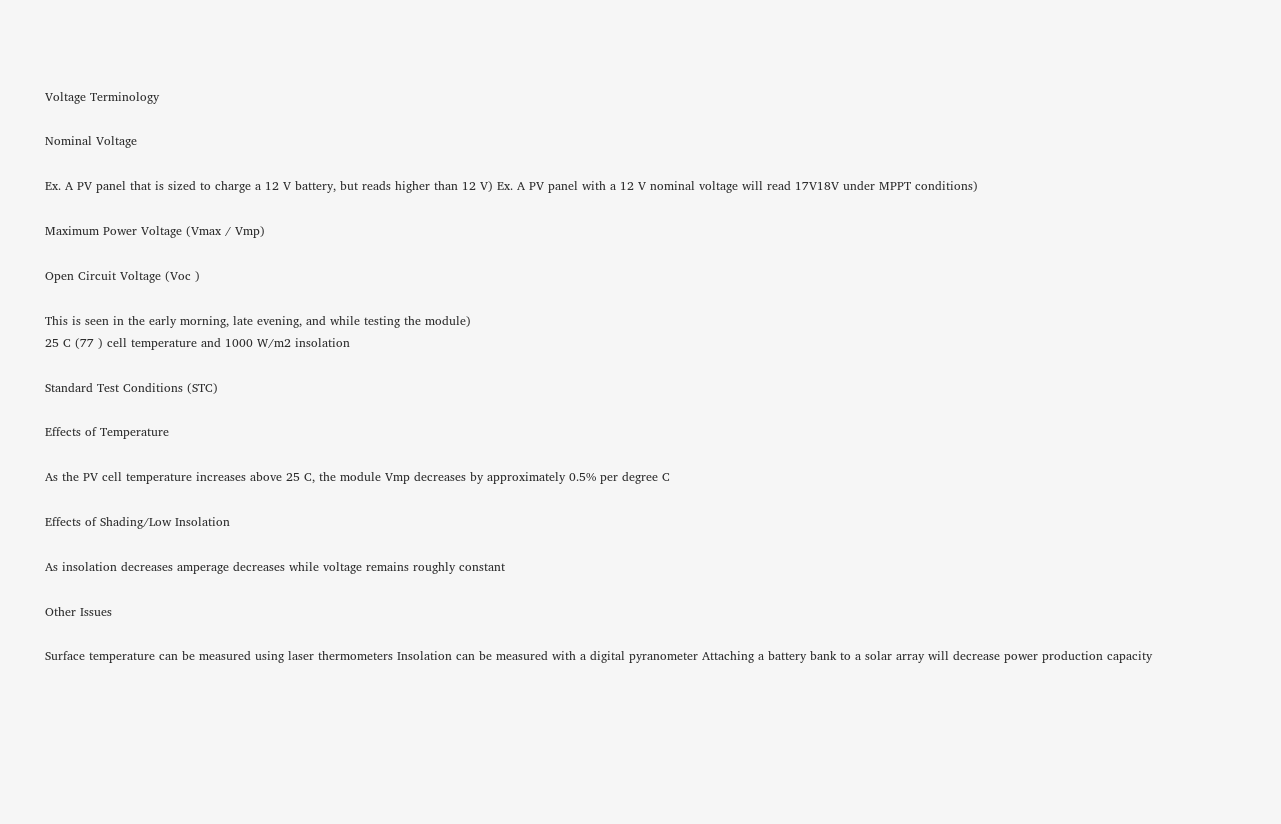Voltage Terminology

Nominal Voltage

Ex. A PV panel that is sized to charge a 12 V battery, but reads higher than 12 V) Ex. A PV panel with a 12 V nominal voltage will read 17V18V under MPPT conditions)

Maximum Power Voltage (Vmax / Vmp)

Open Circuit Voltage (Voc )

This is seen in the early morning, late evening, and while testing the module)
25 C (77 ) cell temperature and 1000 W/m2 insolation

Standard Test Conditions (STC)

Effects of Temperature

As the PV cell temperature increases above 25 C, the module Vmp decreases by approximately 0.5% per degree C

Effects of Shading/Low Insolation

As insolation decreases amperage decreases while voltage remains roughly constant

Other Issues

Surface temperature can be measured using laser thermometers Insolation can be measured with a digital pyranometer Attaching a battery bank to a solar array will decrease power production capacity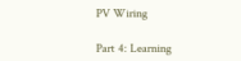PV Wiring

Part 4: Learning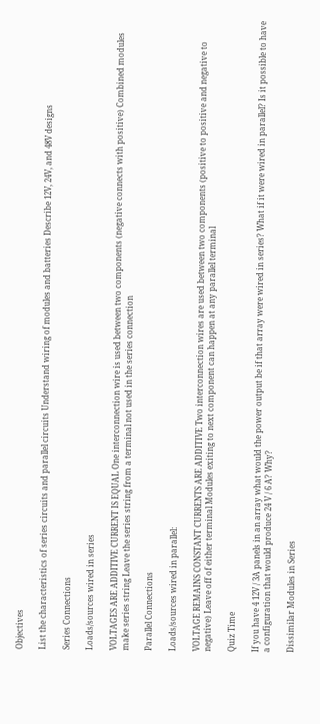Objectives

List the characteristics of series circuits and parallel circuits Understand wiring of modules and batteries Describe 12V, 24V, and 48V designs

Series Connections

Loads/sources wired in series

VOLTAGES ARE ADDITIVE CURRENT IS EQUAL One interconnection wire is used between two components (negative connects with positive) Combined modules make series string Leave the series string from a terminal not used in the series connection

Parallel Connections

Loads/sources wired in parallel:

VOLTAGE REMAINS CONSTANT CURRENTS ARE ADDITIVE Two interconnection wires are used between two components (positive to positive and negative to negative) Leave off of either terminal Modules exiting to next component can happen at any parallel terminal

Quiz Time

If you have 4 12V / 3A panels in an array what would the power output be if that array were wired in series? What if it were wired in parallel? Is it possible to have a configuration that would produce 24 V / 6 A? Why?

Dissimilar Modules in Series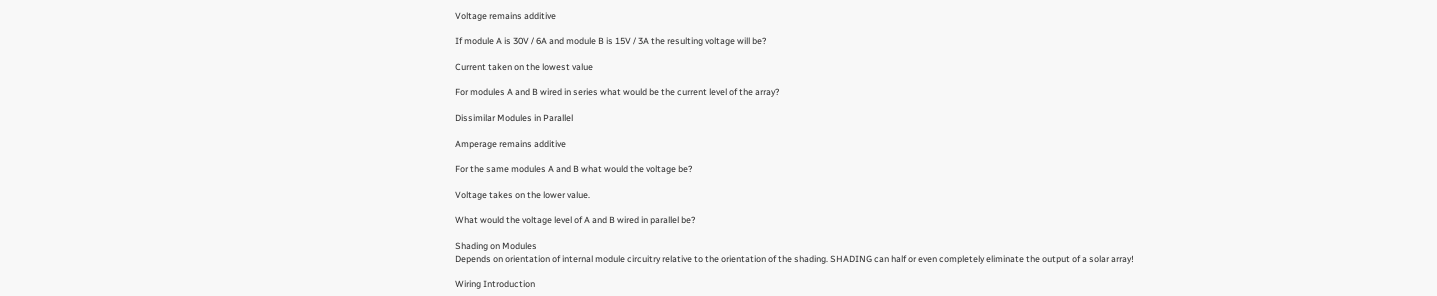Voltage remains additive

If module A is 30V / 6A and module B is 15V / 3A the resulting voltage will be?

Current taken on the lowest value

For modules A and B wired in series what would be the current level of the array?

Dissimilar Modules in Parallel

Amperage remains additive

For the same modules A and B what would the voltage be?

Voltage takes on the lower value.

What would the voltage level of A and B wired in parallel be?

Shading on Modules
Depends on orientation of internal module circuitry relative to the orientation of the shading. SHADING can half or even completely eliminate the output of a solar array!

Wiring Introduction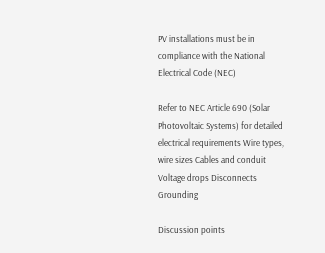PV installations must be in compliance with the National Electrical Code (NEC)

Refer to NEC Article 690 (Solar Photovoltaic Systems) for detailed electrical requirements Wire types, wire sizes Cables and conduit Voltage drops Disconnects Grounding

Discussion points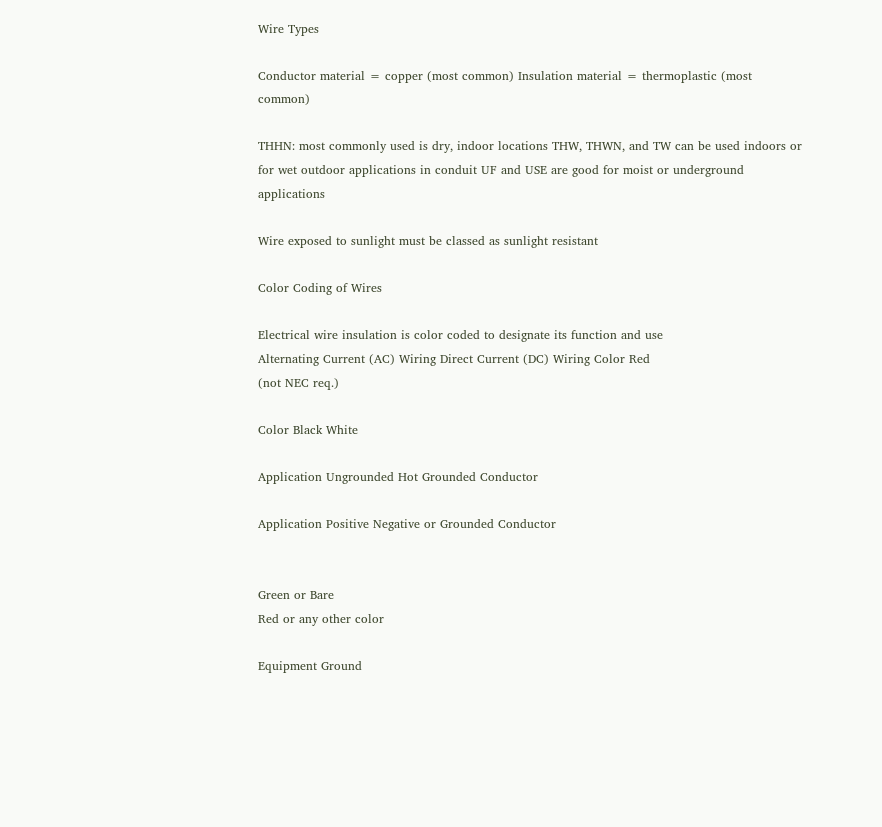Wire Types

Conductor material = copper (most common) Insulation material = thermoplastic (most common)

THHN: most commonly used is dry, indoor locations THW, THWN, and TW can be used indoors or for wet outdoor applications in conduit UF and USE are good for moist or underground applications

Wire exposed to sunlight must be classed as sunlight resistant

Color Coding of Wires

Electrical wire insulation is color coded to designate its function and use
Alternating Current (AC) Wiring Direct Current (DC) Wiring Color Red
(not NEC req.)

Color Black White

Application Ungrounded Hot Grounded Conductor

Application Positive Negative or Grounded Conductor


Green or Bare
Red or any other color

Equipment Ground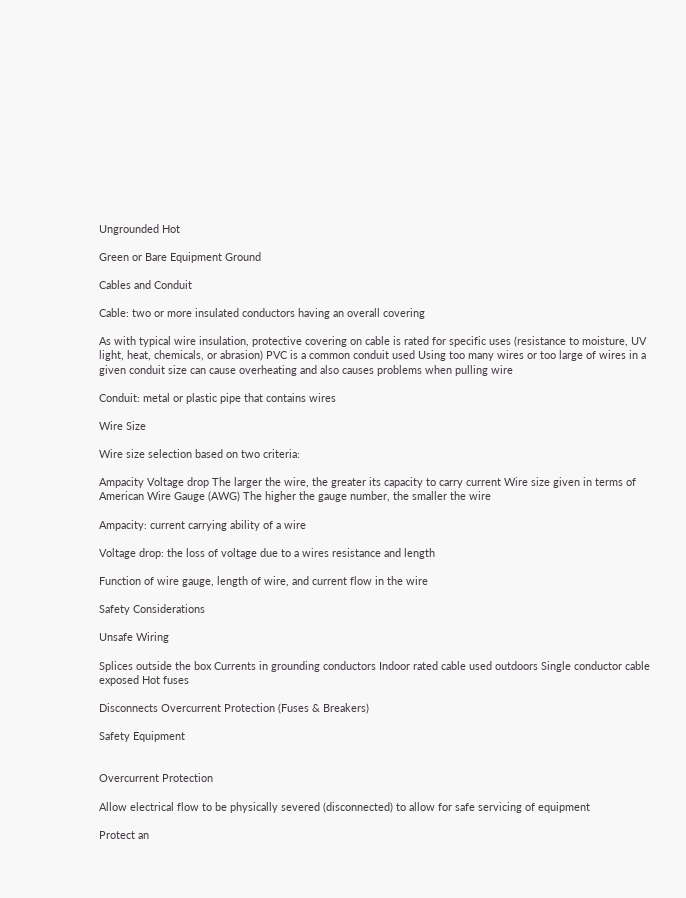Ungrounded Hot

Green or Bare Equipment Ground

Cables and Conduit

Cable: two or more insulated conductors having an overall covering

As with typical wire insulation, protective covering on cable is rated for specific uses (resistance to moisture, UV light, heat, chemicals, or abrasion) PVC is a common conduit used Using too many wires or too large of wires in a given conduit size can cause overheating and also causes problems when pulling wire

Conduit: metal or plastic pipe that contains wires

Wire Size

Wire size selection based on two criteria:

Ampacity Voltage drop The larger the wire, the greater its capacity to carry current Wire size given in terms of American Wire Gauge (AWG) The higher the gauge number, the smaller the wire

Ampacity: current carrying ability of a wire

Voltage drop: the loss of voltage due to a wires resistance and length

Function of wire gauge, length of wire, and current flow in the wire

Safety Considerations

Unsafe Wiring

Splices outside the box Currents in grounding conductors Indoor rated cable used outdoors Single conductor cable exposed Hot fuses

Disconnects Overcurrent Protection (Fuses & Breakers)

Safety Equipment


Overcurrent Protection

Allow electrical flow to be physically severed (disconnected) to allow for safe servicing of equipment

Protect an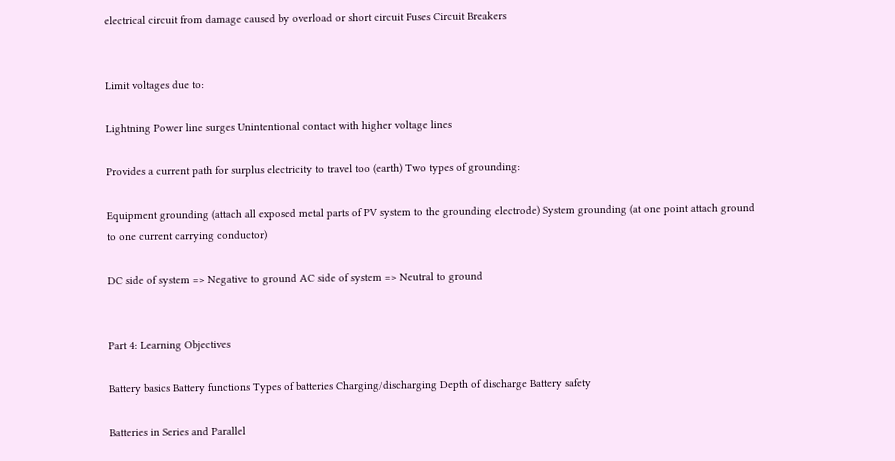electrical circuit from damage caused by overload or short circuit Fuses Circuit Breakers


Limit voltages due to:

Lightning Power line surges Unintentional contact with higher voltage lines

Provides a current path for surplus electricity to travel too (earth) Two types of grounding:

Equipment grounding (attach all exposed metal parts of PV system to the grounding electrode) System grounding (at one point attach ground to one current carrying conductor)

DC side of system => Negative to ground AC side of system => Neutral to ground


Part 4: Learning Objectives

Battery basics Battery functions Types of batteries Charging/discharging Depth of discharge Battery safety

Batteries in Series and Parallel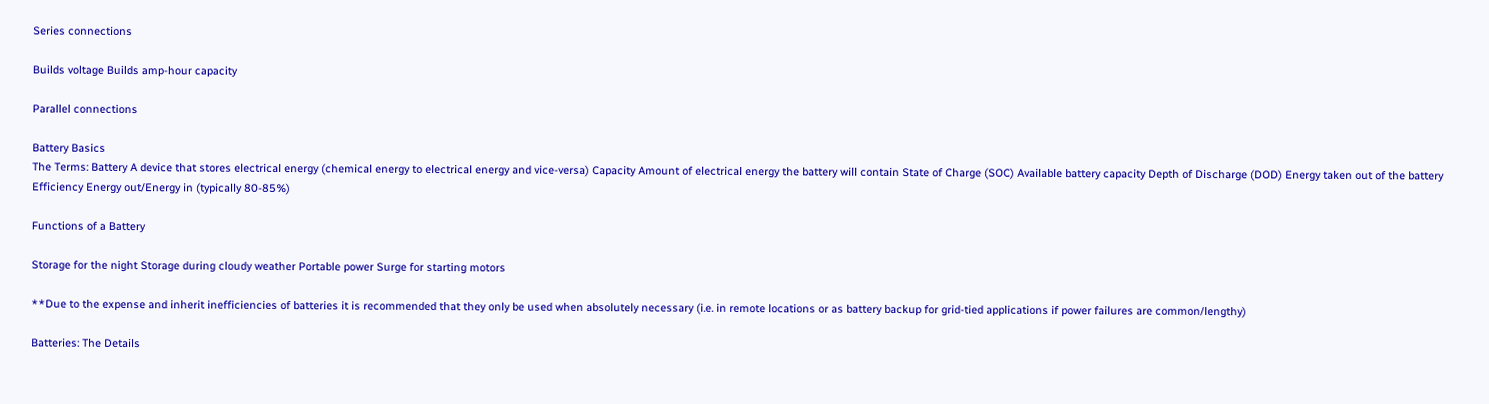Series connections

Builds voltage Builds amp-hour capacity

Parallel connections

Battery Basics
The Terms: Battery A device that stores electrical energy (chemical energy to electrical energy and vice-versa) Capacity Amount of electrical energy the battery will contain State of Charge (SOC) Available battery capacity Depth of Discharge (DOD) Energy taken out of the battery Efficiency Energy out/Energy in (typically 80-85%)

Functions of a Battery

Storage for the night Storage during cloudy weather Portable power Surge for starting motors

**Due to the expense and inherit inefficiencies of batteries it is recommended that they only be used when absolutely necessary (i.e. in remote locations or as battery backup for grid-tied applications if power failures are common/lengthy)

Batteries: The Details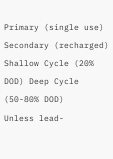Primary (single use) Secondary (recharged) Shallow Cycle (20% DOD) Deep Cycle (50-80% DOD)
Unless lead-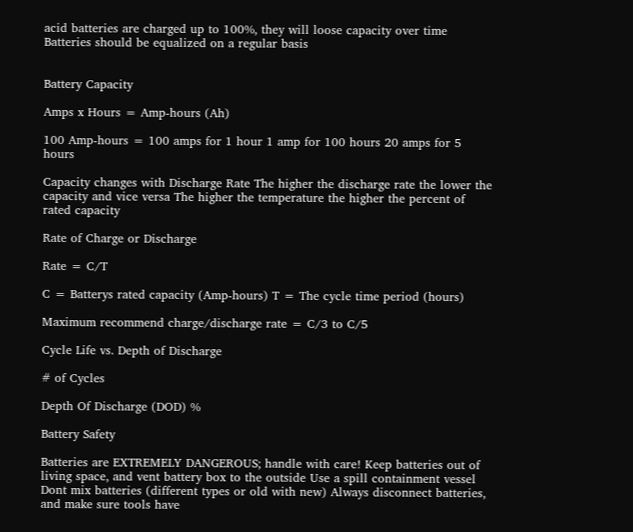acid batteries are charged up to 100%, they will loose capacity over time Batteries should be equalized on a regular basis


Battery Capacity

Amps x Hours = Amp-hours (Ah)

100 Amp-hours = 100 amps for 1 hour 1 amp for 100 hours 20 amps for 5 hours

Capacity changes with Discharge Rate The higher the discharge rate the lower the capacity and vice versa The higher the temperature the higher the percent of rated capacity

Rate of Charge or Discharge

Rate = C/T

C = Batterys rated capacity (Amp-hours) T = The cycle time period (hours)

Maximum recommend charge/discharge rate = C/3 to C/5

Cycle Life vs. Depth of Discharge

# of Cycles

Depth Of Discharge (DOD) %

Battery Safety

Batteries are EXTREMELY DANGEROUS; handle with care! Keep batteries out of living space, and vent battery box to the outside Use a spill containment vessel Dont mix batteries (different types or old with new) Always disconnect batteries, and make sure tools have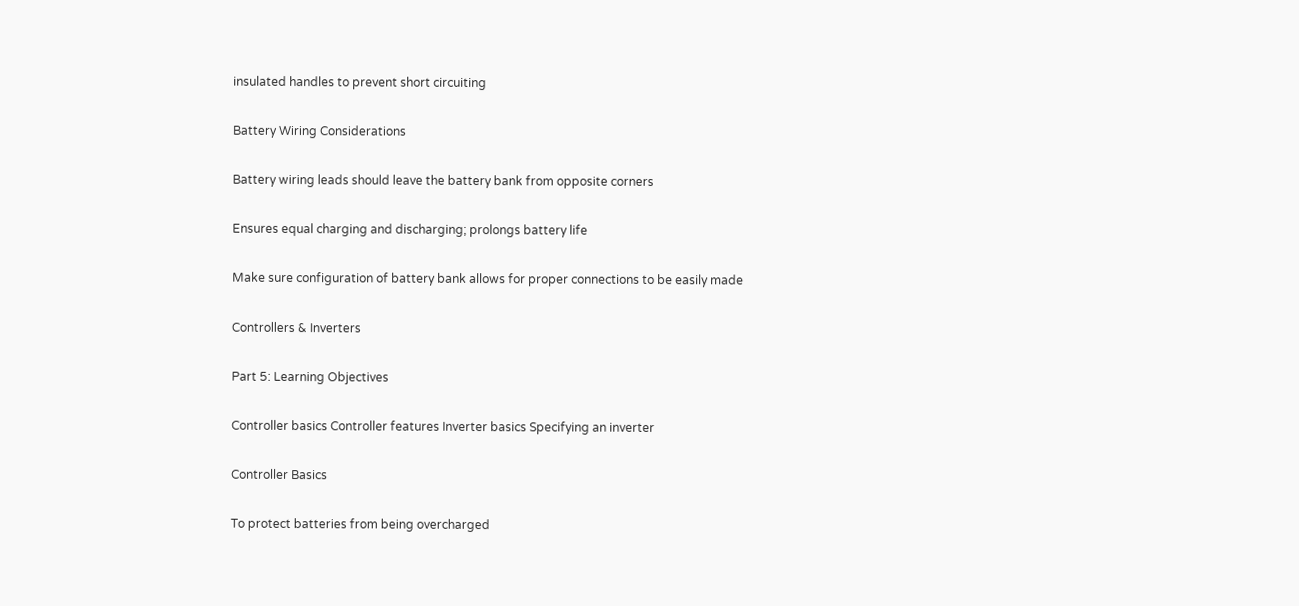insulated handles to prevent short circuiting

Battery Wiring Considerations

Battery wiring leads should leave the battery bank from opposite corners

Ensures equal charging and discharging; prolongs battery life

Make sure configuration of battery bank allows for proper connections to be easily made

Controllers & Inverters

Part 5: Learning Objectives

Controller basics Controller features Inverter basics Specifying an inverter

Controller Basics

To protect batteries from being overcharged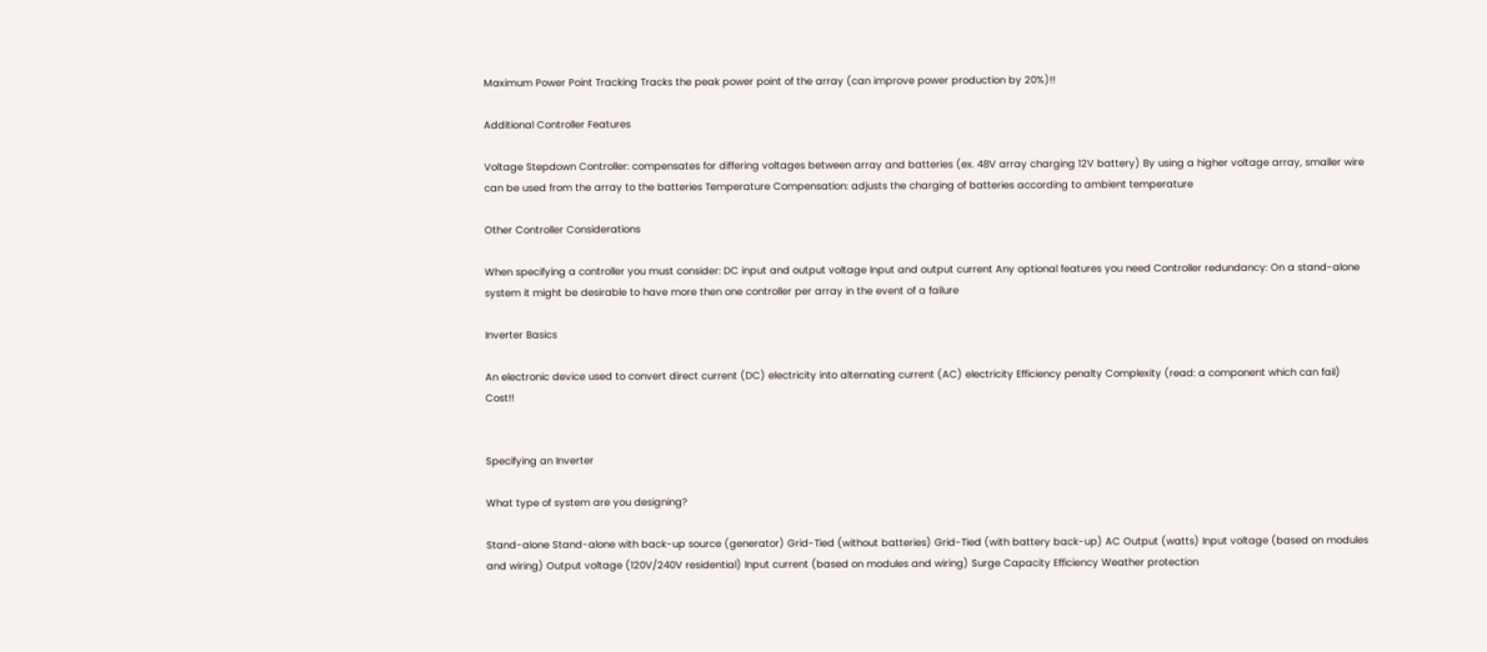Maximum Power Point Tracking Tracks the peak power point of the array (can improve power production by 20%)!!

Additional Controller Features

Voltage Stepdown Controller: compensates for differing voltages between array and batteries (ex. 48V array charging 12V battery) By using a higher voltage array, smaller wire can be used from the array to the batteries Temperature Compensation: adjusts the charging of batteries according to ambient temperature

Other Controller Considerations

When specifying a controller you must consider: DC input and output voltage Input and output current Any optional features you need Controller redundancy: On a stand-alone system it might be desirable to have more then one controller per array in the event of a failure

Inverter Basics

An electronic device used to convert direct current (DC) electricity into alternating current (AC) electricity Efficiency penalty Complexity (read: a component which can fail) Cost!!


Specifying an Inverter

What type of system are you designing?

Stand-alone Stand-alone with back-up source (generator) Grid-Tied (without batteries) Grid-Tied (with battery back-up) AC Output (watts) Input voltage (based on modules and wiring) Output voltage (120V/240V residential) Input current (based on modules and wiring) Surge Capacity Efficiency Weather protection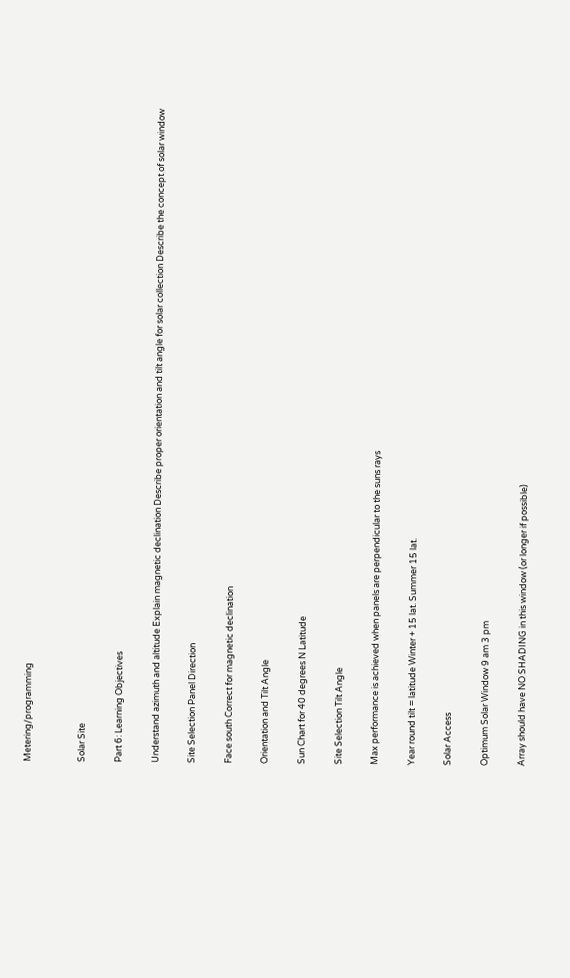Metering/programming


Solar Site

Part 6: Learning Objectives

Understand azimuth and altitude Explain magnetic declination Describe proper orientation and tilt angle for solar collection Describe the concept of solar window

Site Selection Panel Direction

Face south Correct for magnetic declination

Orientation and Tilt Angle

Sun Chart for 40 degrees N Latitude

Site Selection Tilt Angle

Max performance is achieved when panels are perpendicular to the suns rays

Year round tilt = latitude Winter + 15 lat. Summer 15 lat.

Solar Access

Optimum Solar Window 9 am 3 pm

Array should have NO SHADING in this window (or longer if possible)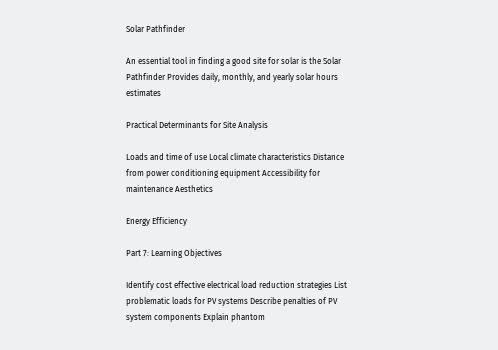Solar Pathfinder

An essential tool in finding a good site for solar is the Solar Pathfinder Provides daily, monthly, and yearly solar hours estimates

Practical Determinants for Site Analysis

Loads and time of use Local climate characteristics Distance from power conditioning equipment Accessibility for maintenance Aesthetics

Energy Efficiency

Part 7: Learning Objectives

Identify cost effective electrical load reduction strategies List problematic loads for PV systems Describe penalties of PV system components Explain phantom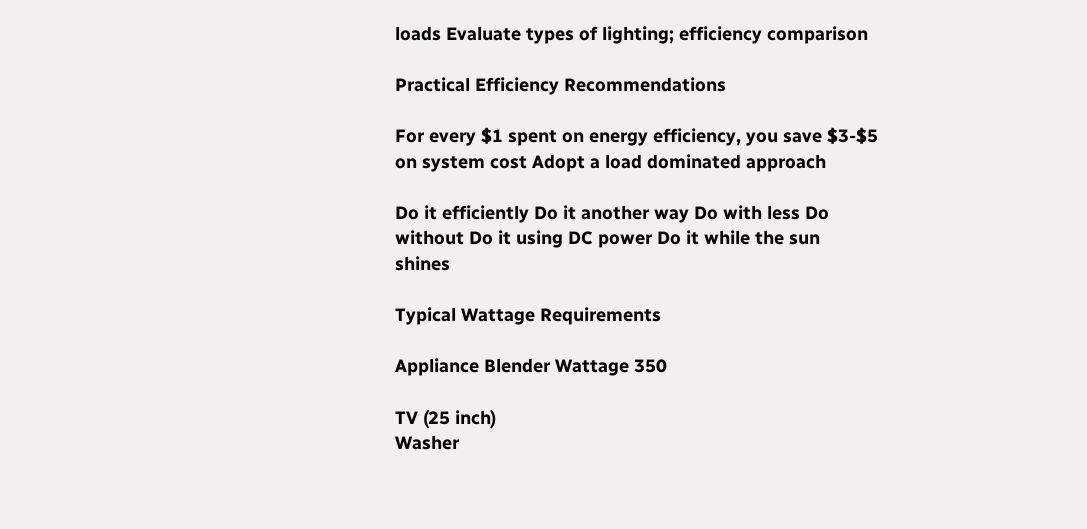loads Evaluate types of lighting; efficiency comparison

Practical Efficiency Recommendations

For every $1 spent on energy efficiency, you save $3-$5 on system cost Adopt a load dominated approach

Do it efficiently Do it another way Do with less Do without Do it using DC power Do it while the sun shines

Typical Wattage Requirements

Appliance Blender Wattage 350

TV (25 inch)
Washer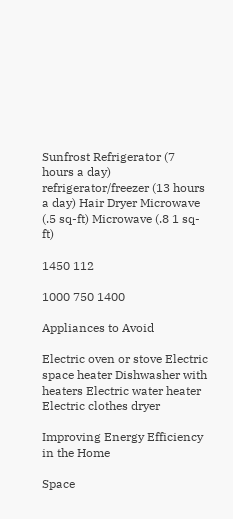Sunfrost Refrigerator (7 hours a day) refrigerator/freezer (13 hours a day) Hair Dryer Microwave (.5 sq-ft) Microwave (.8 1 sq-ft)

1450 112

1000 750 1400

Appliances to Avoid

Electric oven or stove Electric space heater Dishwasher with heaters Electric water heater Electric clothes dryer

Improving Energy Efficiency in the Home

Space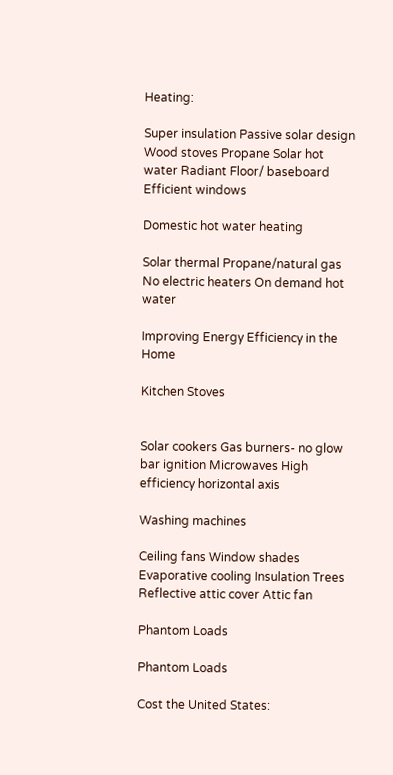Heating:

Super insulation Passive solar design Wood stoves Propane Solar hot water Radiant Floor/ baseboard Efficient windows

Domestic hot water heating

Solar thermal Propane/natural gas No electric heaters On demand hot water

Improving Energy Efficiency in the Home

Kitchen Stoves


Solar cookers Gas burners- no glow bar ignition Microwaves High efficiency horizontal axis

Washing machines

Ceiling fans Window shades Evaporative cooling Insulation Trees Reflective attic cover Attic fan

Phantom Loads

Phantom Loads

Cost the United States: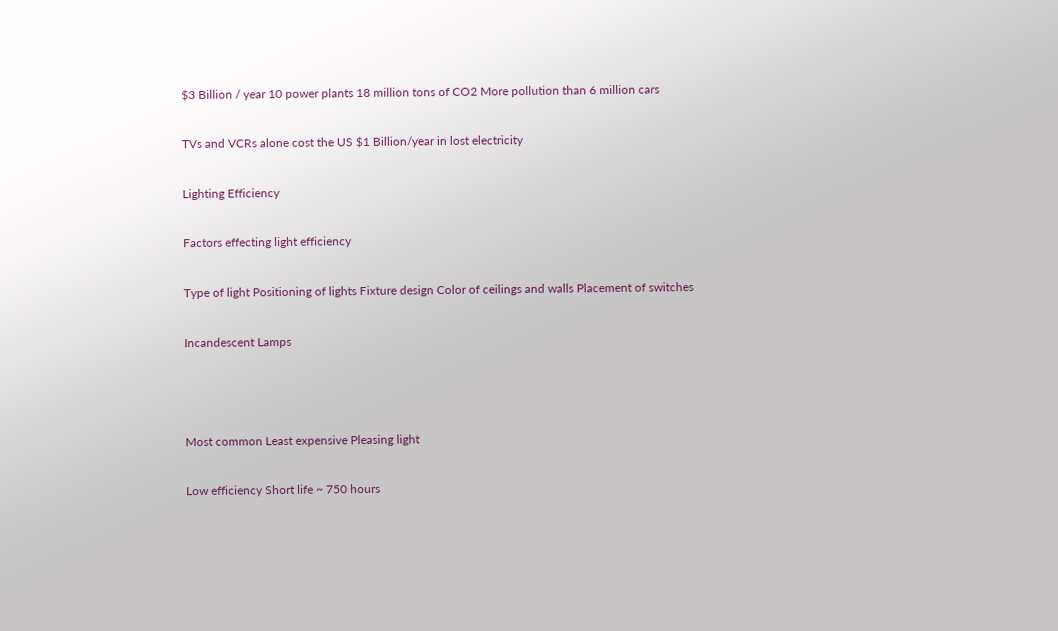$3 Billion / year 10 power plants 18 million tons of CO2 More pollution than 6 million cars

TVs and VCRs alone cost the US $1 Billion/year in lost electricity

Lighting Efficiency

Factors effecting light efficiency

Type of light Positioning of lights Fixture design Color of ceilings and walls Placement of switches

Incandescent Lamps



Most common Least expensive Pleasing light

Low efficiency Short life ~ 750 hours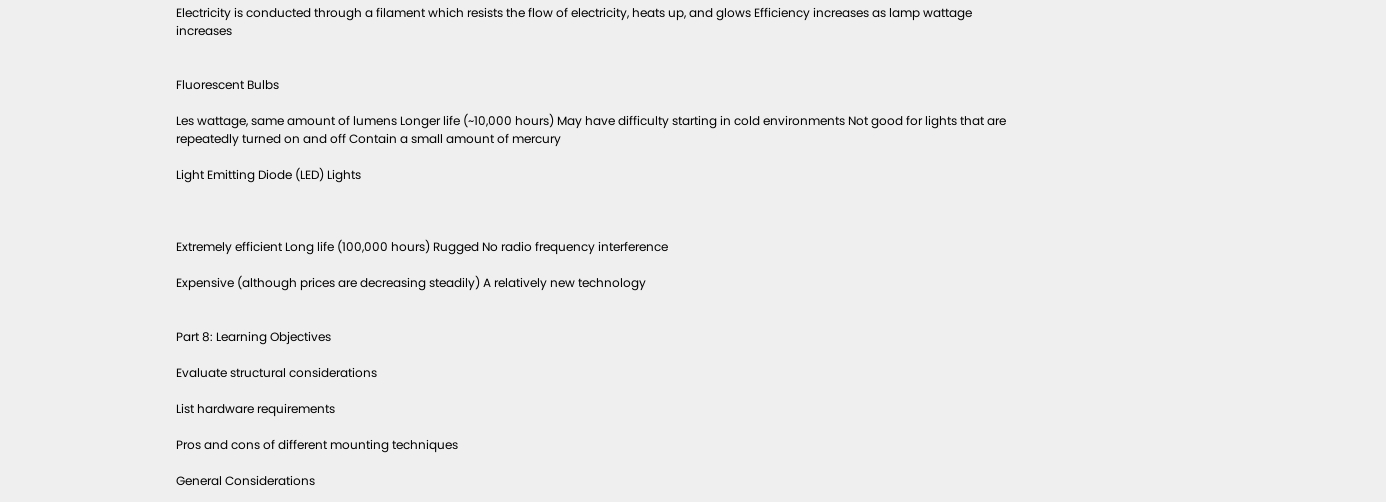Electricity is conducted through a filament which resists the flow of electricity, heats up, and glows Efficiency increases as lamp wattage increases


Fluorescent Bulbs

Les wattage, same amount of lumens Longer life (~10,000 hours) May have difficulty starting in cold environments Not good for lights that are repeatedly turned on and off Contain a small amount of mercury

Light Emitting Diode (LED) Lights



Extremely efficient Long life (100,000 hours) Rugged No radio frequency interference

Expensive (although prices are decreasing steadily) A relatively new technology


Part 8: Learning Objectives

Evaluate structural considerations

List hardware requirements

Pros and cons of different mounting techniques

General Considerations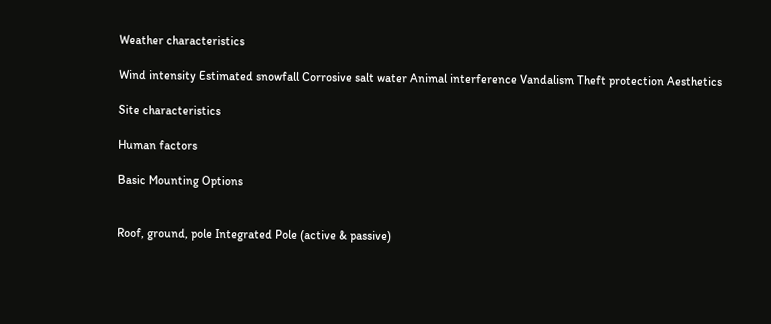Weather characteristics

Wind intensity Estimated snowfall Corrosive salt water Animal interference Vandalism Theft protection Aesthetics

Site characteristics

Human factors

Basic Mounting Options


Roof, ground, pole Integrated Pole (active & passive)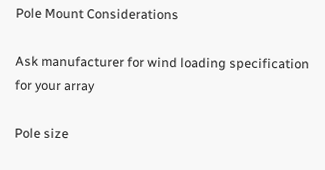Pole Mount Considerations

Ask manufacturer for wind loading specification for your array

Pole size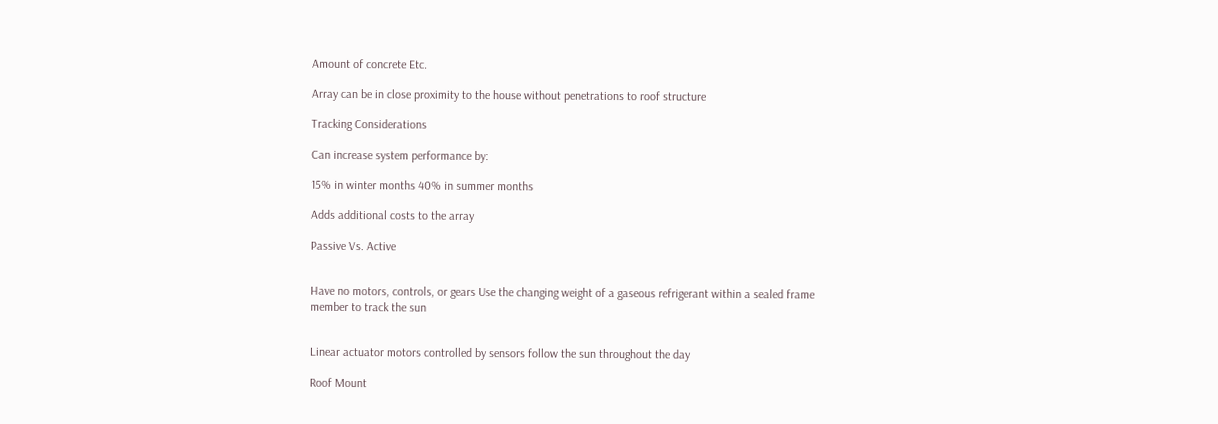Amount of concrete Etc.

Array can be in close proximity to the house without penetrations to roof structure

Tracking Considerations

Can increase system performance by:

15% in winter months 40% in summer months

Adds additional costs to the array

Passive Vs. Active


Have no motors, controls, or gears Use the changing weight of a gaseous refrigerant within a sealed frame member to track the sun


Linear actuator motors controlled by sensors follow the sun throughout the day

Roof Mount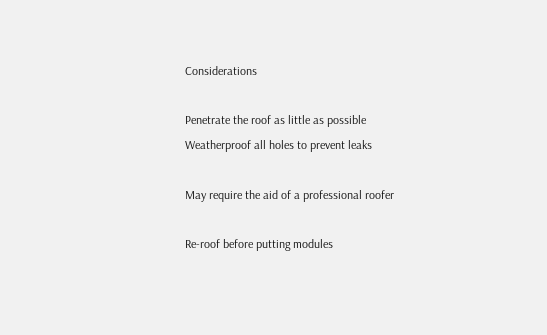Considerations

Penetrate the roof as little as possible Weatherproof all holes to prevent leaks

May require the aid of a professional roofer

Re-roof before putting modules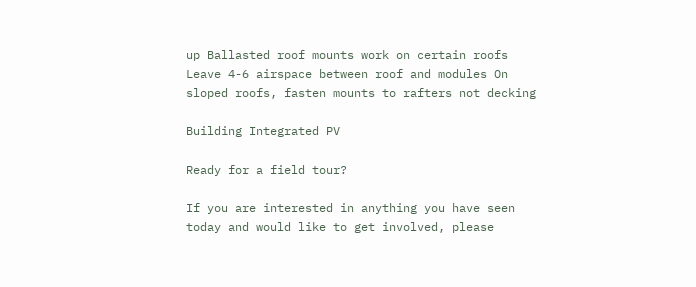up Ballasted roof mounts work on certain roofs Leave 4-6 airspace between roof and modules On sloped roofs, fasten mounts to rafters not decking

Building Integrated PV

Ready for a field tour?

If you are interested in anything you have seen today and would like to get involved, please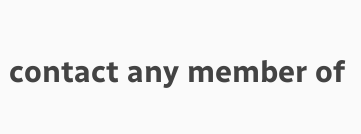contact any member of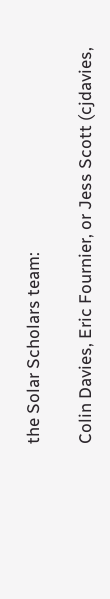the Solar Scholars team:

Colin Davies, Eric Fournier, or Jess Scott (cjdavies,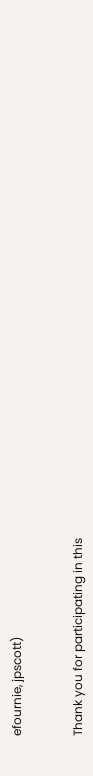efournie, jpscott)


Thank you for participating in this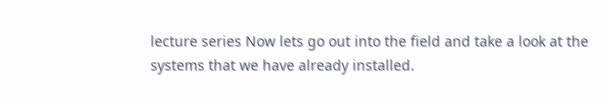lecture series Now lets go out into the field and take a look at the systems that we have already installed.